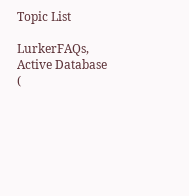Topic List

LurkerFAQs, Active Database (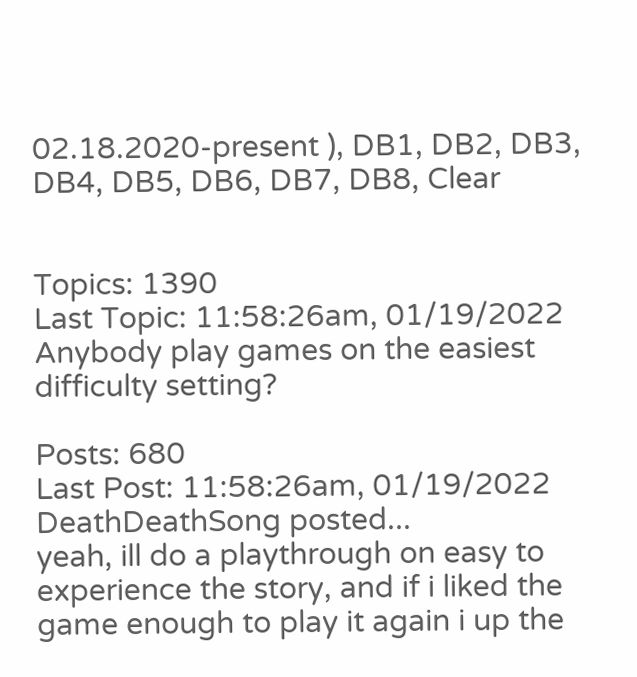02.18.2020-present ), DB1, DB2, DB3, DB4, DB5, DB6, DB7, DB8, Clear


Topics: 1390
Last Topic: 11:58:26am, 01/19/2022
Anybody play games on the easiest difficulty setting?

Posts: 680
Last Post: 11:58:26am, 01/19/2022
DeathDeathSong posted...
yeah, ill do a playthrough on easy to experience the story, and if i liked the game enough to play it again i up the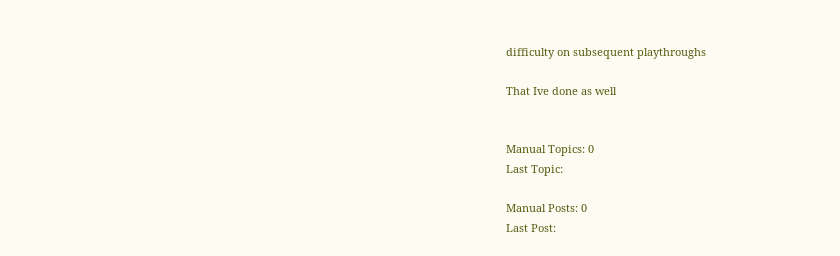difficulty on subsequent playthroughs

That Ive done as well


Manual Topics: 0
Last Topic:

Manual Posts: 0
Last Post: